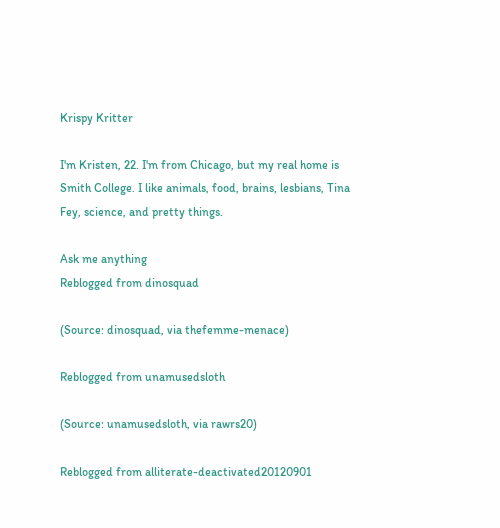Krispy Kritter

I'm Kristen, 22. I'm from Chicago, but my real home is Smith College. I like animals, food, brains, lesbians, Tina Fey, science, and pretty things.

Ask me anything
Reblogged from dinosquad

(Source: dinosquad, via thefemme-menace)

Reblogged from unamusedsloth

(Source: unamusedsloth, via rawrs20)

Reblogged from alliterate-deactivated20120901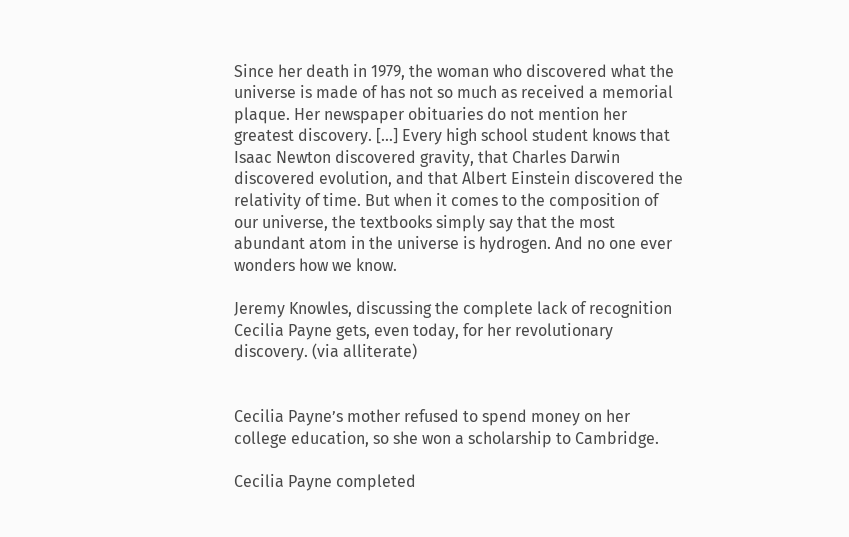Since her death in 1979, the woman who discovered what the universe is made of has not so much as received a memorial plaque. Her newspaper obituaries do not mention her greatest discovery. […] Every high school student knows that Isaac Newton discovered gravity, that Charles Darwin discovered evolution, and that Albert Einstein discovered the relativity of time. But when it comes to the composition of our universe, the textbooks simply say that the most abundant atom in the universe is hydrogen. And no one ever wonders how we know.

Jeremy Knowles, discussing the complete lack of recognition Cecilia Payne gets, even today, for her revolutionary discovery. (via alliterate)


Cecilia Payne’s mother refused to spend money on her college education, so she won a scholarship to Cambridge.

Cecilia Payne completed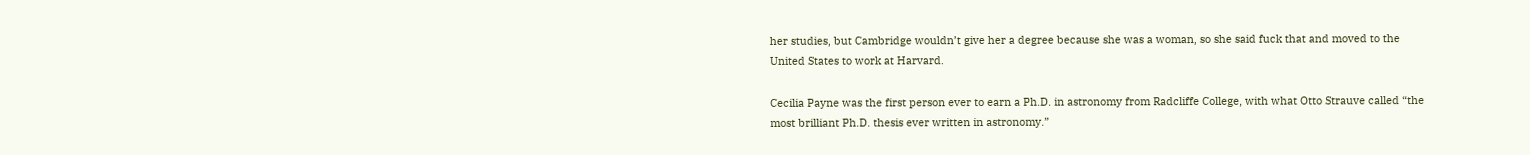her studies, but Cambridge wouldn’t give her a degree because she was a woman, so she said fuck that and moved to the United States to work at Harvard.

Cecilia Payne was the first person ever to earn a Ph.D. in astronomy from Radcliffe College, with what Otto Strauve called “the most brilliant Ph.D. thesis ever written in astronomy.”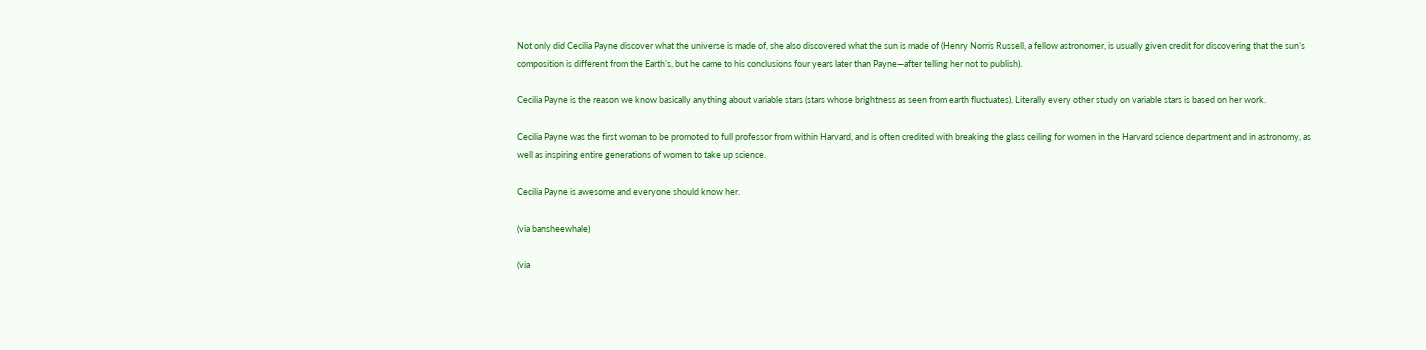Not only did Cecilia Payne discover what the universe is made of, she also discovered what the sun is made of (Henry Norris Russell, a fellow astronomer, is usually given credit for discovering that the sun’s composition is different from the Earth’s, but he came to his conclusions four years later than Payne—after telling her not to publish).

Cecilia Payne is the reason we know basically anything about variable stars (stars whose brightness as seen from earth fluctuates). Literally every other study on variable stars is based on her work.

Cecilia Payne was the first woman to be promoted to full professor from within Harvard, and is often credited with breaking the glass ceiling for women in the Harvard science department and in astronomy, as well as inspiring entire generations of women to take up science.

Cecilia Payne is awesome and everyone should know her.

(via bansheewhale)

(via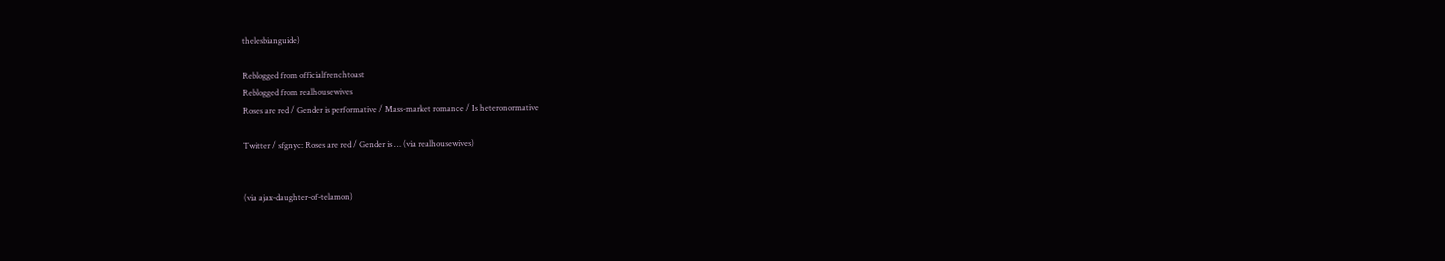thelesbianguide)

Reblogged from officialfrenchtoast
Reblogged from realhousewives
Roses are red / Gender is performative / Mass-market romance / Is heteronormative

Twitter / sfgnyc: Roses are red / Gender is … (via realhousewives)


(via ajax-daughter-of-telamon)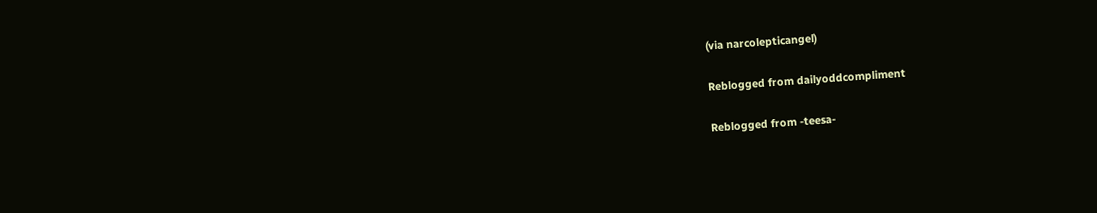(via narcolepticangel)

Reblogged from dailyoddcompliment

Reblogged from -teesa-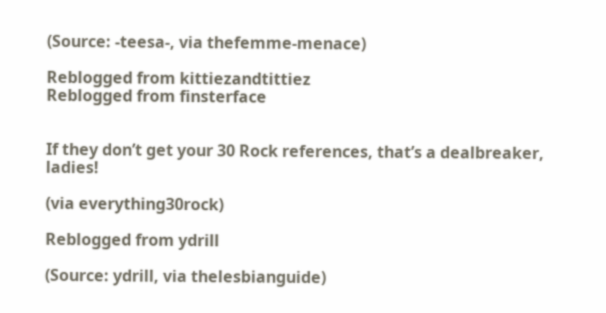(Source: -teesa-, via thefemme-menace)

Reblogged from kittiezandtittiez
Reblogged from finsterface


If they don’t get your 30 Rock references, that’s a dealbreaker, ladies!

(via everything30rock)

Reblogged from ydrill

(Source: ydrill, via thelesbianguide)